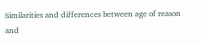Similarities and differences between age of reason and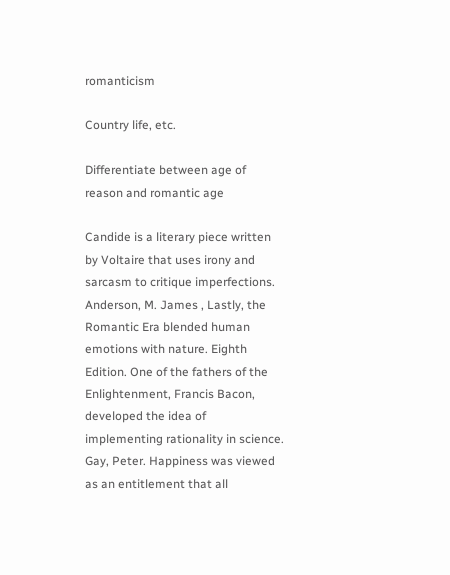romanticism

Country life, etc.

Differentiate between age of reason and romantic age

Candide is a literary piece written by Voltaire that uses irony and sarcasm to critique imperfections. Anderson, M. James , Lastly, the Romantic Era blended human emotions with nature. Eighth Edition. One of the fathers of the Enlightenment, Francis Bacon, developed the idea of implementing rationality in science. Gay, Peter. Happiness was viewed as an entitlement that all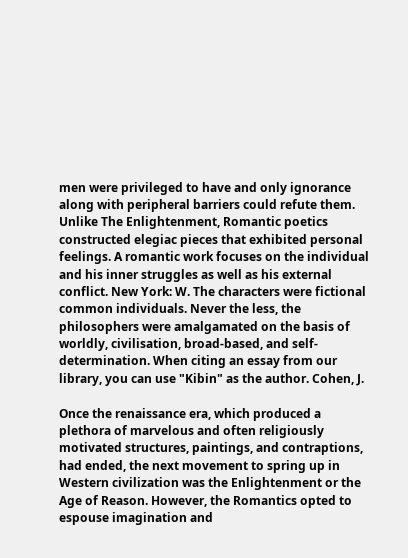men were privileged to have and only ignorance along with peripheral barriers could refute them. Unlike The Enlightenment, Romantic poetics constructed elegiac pieces that exhibited personal feelings. A romantic work focuses on the individual and his inner struggles as well as his external conflict. New York: W. The characters were fictional common individuals. Never the less, the philosophers were amalgamated on the basis of worldly, civilisation, broad-based, and self-determination. When citing an essay from our library, you can use "Kibin" as the author. Cohen, J.

Once the renaissance era, which produced a plethora of marvelous and often religiously motivated structures, paintings, and contraptions, had ended, the next movement to spring up in Western civilization was the Enlightenment or the Age of Reason. However, the Romantics opted to espouse imagination and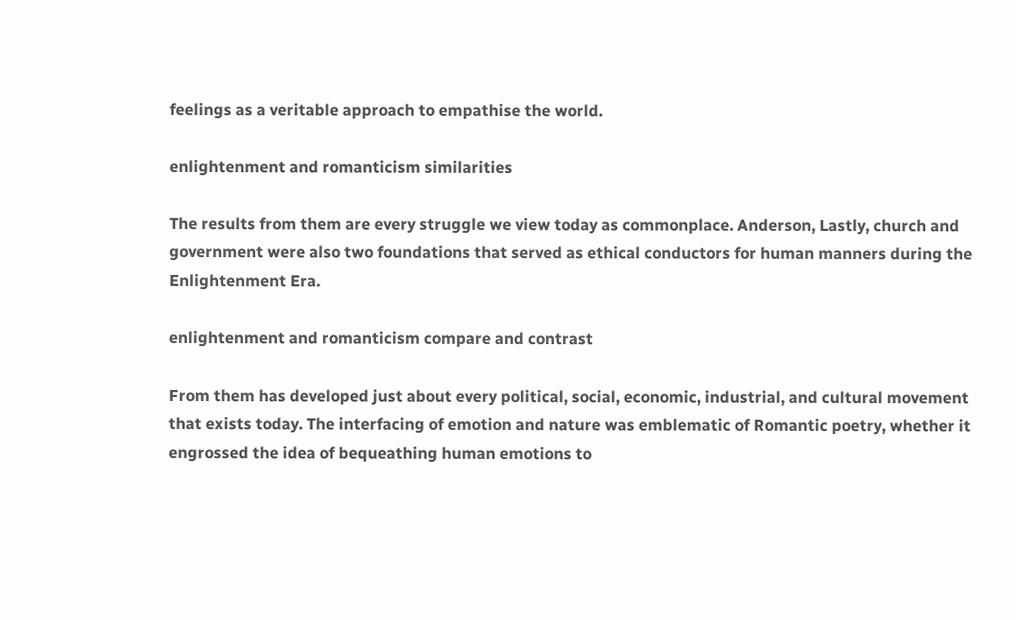feelings as a veritable approach to empathise the world.

enlightenment and romanticism similarities

The results from them are every struggle we view today as commonplace. Anderson, Lastly, church and government were also two foundations that served as ethical conductors for human manners during the Enlightenment Era.

enlightenment and romanticism compare and contrast

From them has developed just about every political, social, economic, industrial, and cultural movement that exists today. The interfacing of emotion and nature was emblematic of Romantic poetry, whether it engrossed the idea of bequeathing human emotions to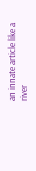an innate article like a river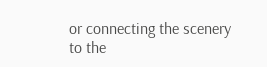or connecting the scenery to the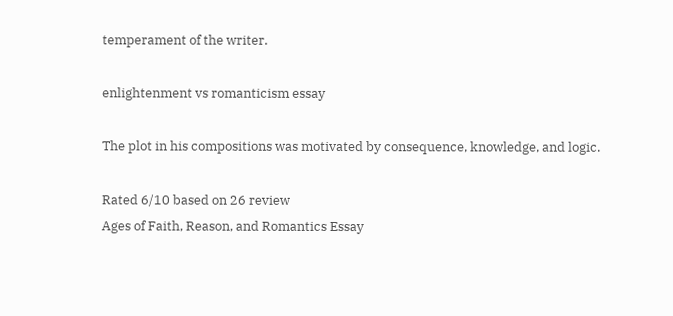temperament of the writer.

enlightenment vs romanticism essay

The plot in his compositions was motivated by consequence, knowledge, and logic.

Rated 6/10 based on 26 review
Ages of Faith, Reason, and Romantics Essay